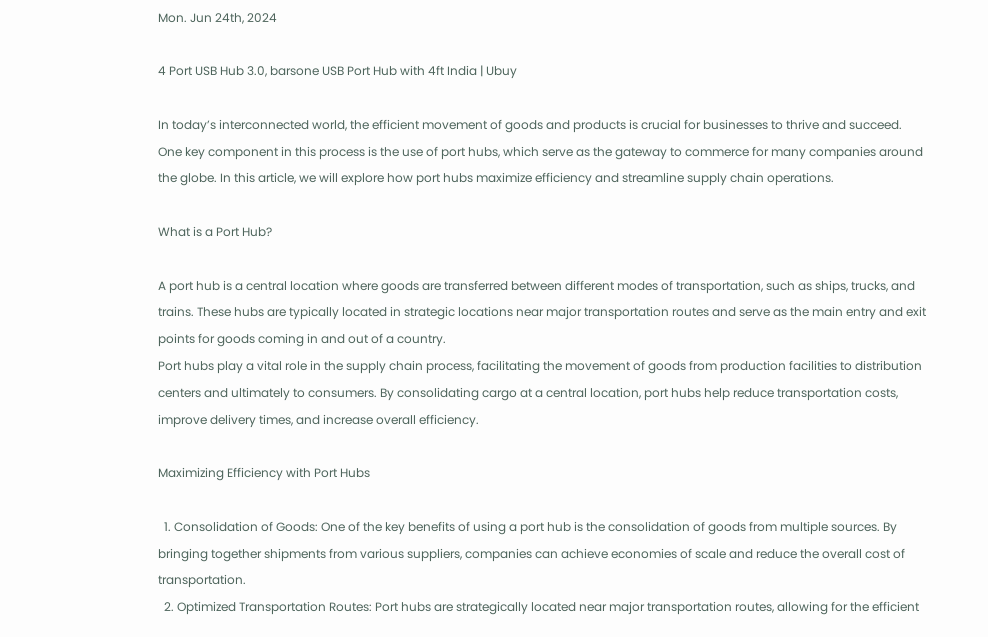Mon. Jun 24th, 2024

4 Port USB Hub 3.0, barsone USB Port Hub with 4ft India | Ubuy

In today’s interconnected world, the efficient movement of goods and products is crucial for businesses to thrive and succeed. One key component in this process is the use of port hubs, which serve as the gateway to commerce for many companies around the globe. In this article, we will explore how port hubs maximize efficiency and streamline supply chain operations.

What is a Port Hub?

A port hub is a central location where goods are transferred between different modes of transportation, such as ships, trucks, and trains. These hubs are typically located in strategic locations near major transportation routes and serve as the main entry and exit points for goods coming in and out of a country.
Port hubs play a vital role in the supply chain process, facilitating the movement of goods from production facilities to distribution centers and ultimately to consumers. By consolidating cargo at a central location, port hubs help reduce transportation costs, improve delivery times, and increase overall efficiency.

Maximizing Efficiency with Port Hubs

  1. Consolidation of Goods: One of the key benefits of using a port hub is the consolidation of goods from multiple sources. By bringing together shipments from various suppliers, companies can achieve economies of scale and reduce the overall cost of transportation.
  2. Optimized Transportation Routes: Port hubs are strategically located near major transportation routes, allowing for the efficient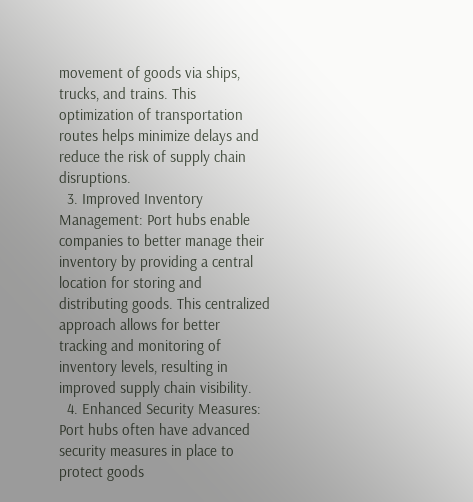movement of goods via ships, trucks, and trains. This optimization of transportation routes helps minimize delays and reduce the risk of supply chain disruptions.
  3. Improved Inventory Management: Port hubs enable companies to better manage their inventory by providing a central location for storing and distributing goods. This centralized approach allows for better tracking and monitoring of inventory levels, resulting in improved supply chain visibility.
  4. Enhanced Security Measures: Port hubs often have advanced security measures in place to protect goods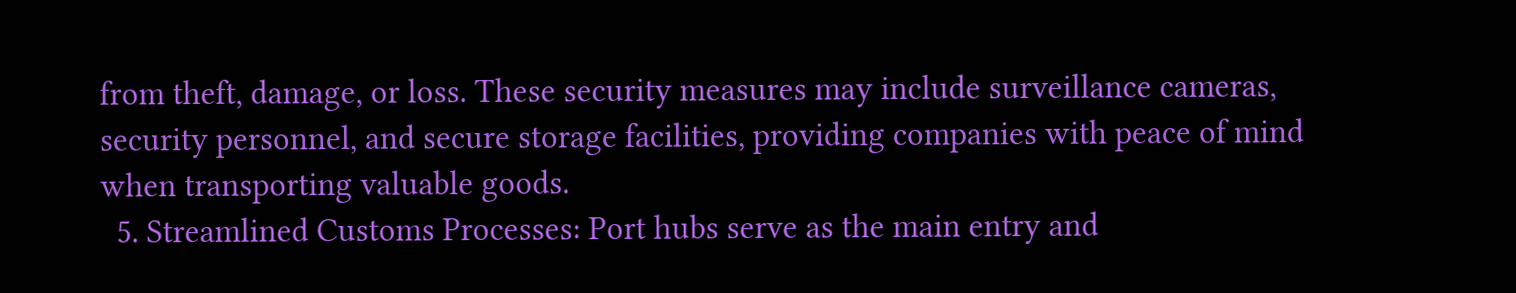from theft, damage, or loss. These security measures may include surveillance cameras, security personnel, and secure storage facilities, providing companies with peace of mind when transporting valuable goods.
  5. Streamlined Customs Processes: Port hubs serve as the main entry and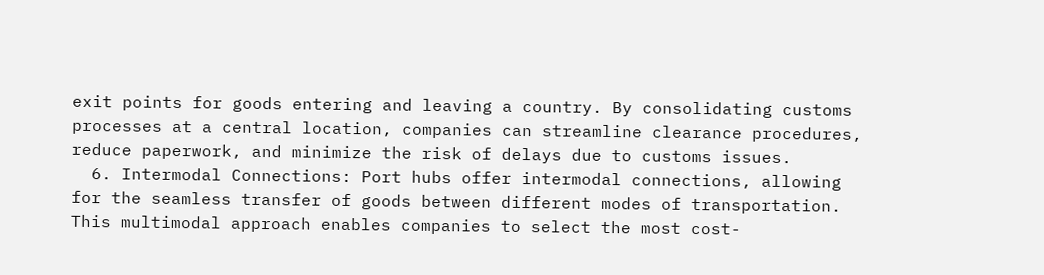exit points for goods entering and leaving a country. By consolidating customs processes at a central location, companies can streamline clearance procedures, reduce paperwork, and minimize the risk of delays due to customs issues.
  6. Intermodal Connections: Port hubs offer intermodal connections, allowing for the seamless transfer of goods between different modes of transportation. This multimodal approach enables companies to select the most cost-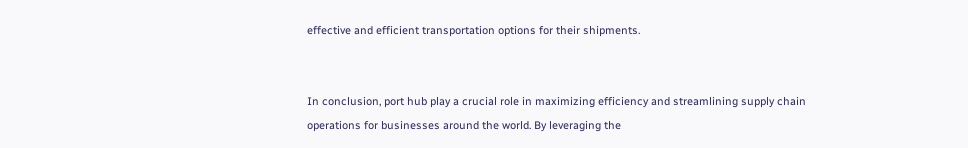effective and efficient transportation options for their shipments.


In conclusion, port hub play a crucial role in maximizing efficiency and streamlining supply chain operations for businesses around the world. By leveraging the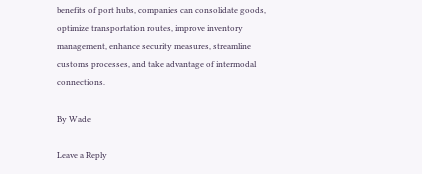benefits of port hubs, companies can consolidate goods, optimize transportation routes, improve inventory management, enhance security measures, streamline customs processes, and take advantage of intermodal connections.

By Wade

Leave a Reply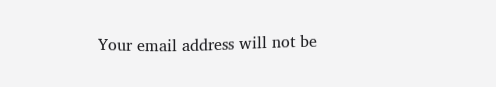Your email address will not be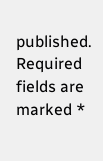published. Required fields are marked *